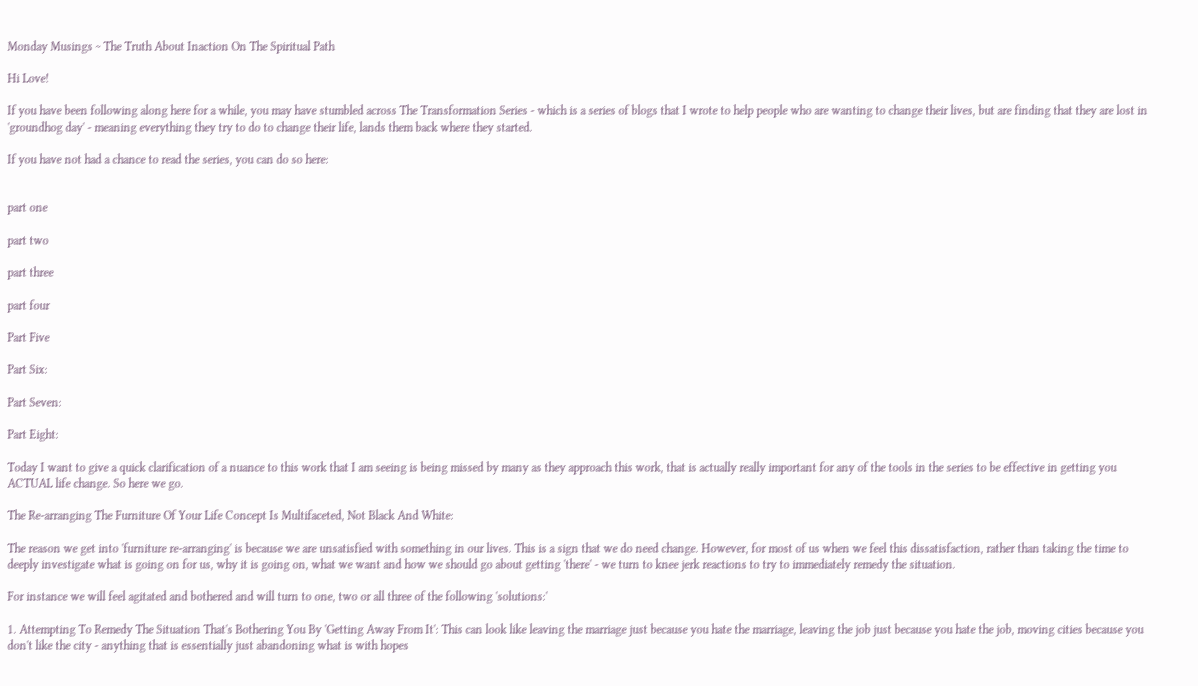Monday Musings ~ The Truth About Inaction On The Spiritual Path

Hi Love!

If you have been following along here for a while, you may have stumbled across The Transformation Series - which is a series of blogs that I wrote to help people who are wanting to change their lives, but are finding that they are lost in 'groundhog day' - meaning everything they try to do to change their life, lands them back where they started.

If you have not had a chance to read the series, you can do so here:


part one

part two

part three

part four

Part Five

Part Six:

Part Seven:

Part Eight:

Today I want to give a quick clarification of a nuance to this work that I am seeing is being missed by many as they approach this work, that is actually really important for any of the tools in the series to be effective in getting you ACTUAL life change. So here we go.

The Re-arranging The Furniture Of Your Life Concept Is Multifaceted, Not Black And White:

The reason we get into 'furniture re-arranging' is because we are unsatisfied with something in our lives. This is a sign that we do need change. However, for most of us when we feel this dissatisfaction, rather than taking the time to deeply investigate what is going on for us, why it is going on, what we want and how we should go about getting 'there' - we turn to knee jerk reactions to try to immediately remedy the situation.

For instance we will feel agitated and bothered and will turn to one, two or all three of the following 'solutions:'

1. Attempting To Remedy The Situation That's Bothering You By 'Getting Away From It': This can look like leaving the marriage just because you hate the marriage, leaving the job just because you hate the job, moving cities because you don't like the city - anything that is essentially just abandoning what is with hopes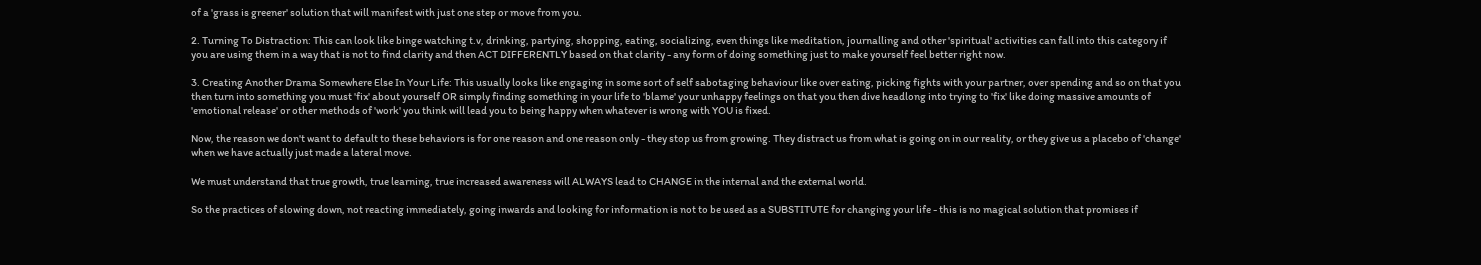of a 'grass is greener' solution that will manifest with just one step or move from you.

2. Turning To Distraction: This can look like binge watching t.v, drinking, partying, shopping, eating, socializing, even things like meditation, journalling and other 'spiritual' activities can fall into this category if you are using them in a way that is not to find clarity and then ACT DIFFERENTLY based on that clarity - any form of doing something just to make yourself feel better right now.

3. Creating Another Drama Somewhere Else In Your Life: This usually looks like engaging in some sort of self sabotaging behaviour like over eating, picking fights with your partner, over spending and so on that you then turn into something you must 'fix' about yourself OR simply finding something in your life to 'blame' your unhappy feelings on that you then dive headlong into trying to 'fix' like doing massive amounts of 'emotional release' or other methods of 'work' you think will lead you to being happy when whatever is wrong with YOU is fixed.

Now, the reason we don't want to default to these behaviors is for one reason and one reason only - they stop us from growing. They distract us from what is going on in our reality, or they give us a placebo of 'change' when we have actually just made a lateral move.

We must understand that true growth, true learning, true increased awareness will ALWAYS lead to CHANGE in the internal and the external world.

So the practices of slowing down, not reacting immediately, going inwards and looking for information is not to be used as a SUBSTITUTE for changing your life - this is no magical solution that promises if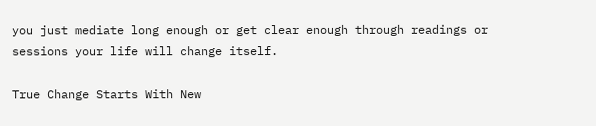you just mediate long enough or get clear enough through readings or sessions your life will change itself.

True Change Starts With New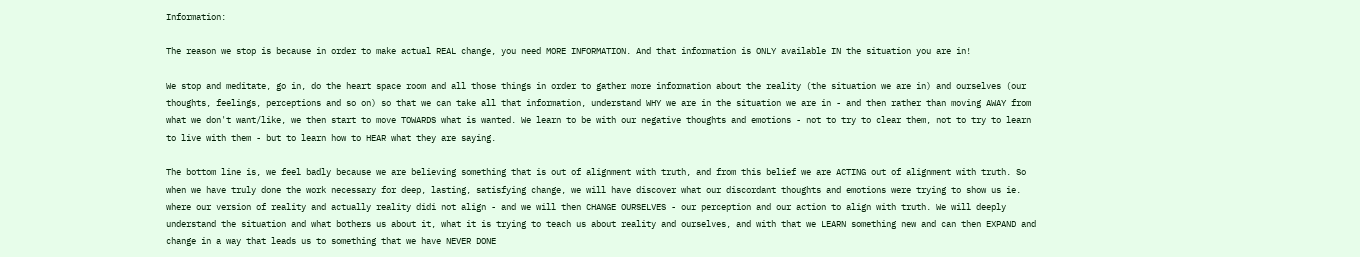Information:

The reason we stop is because in order to make actual REAL change, you need MORE INFORMATION. And that information is ONLY available IN the situation you are in!

We stop and meditate, go in, do the heart space room and all those things in order to gather more information about the reality (the situation we are in) and ourselves (our thoughts, feelings, perceptions and so on) so that we can take all that information, understand WHY we are in the situation we are in - and then rather than moving AWAY from what we don't want/like, we then start to move TOWARDS what is wanted. We learn to be with our negative thoughts and emotions - not to try to clear them, not to try to learn to live with them - but to learn how to HEAR what they are saying.

The bottom line is, we feel badly because we are believing something that is out of alignment with truth, and from this belief we are ACTING out of alignment with truth. So when we have truly done the work necessary for deep, lasting, satisfying change, we will have discover what our discordant thoughts and emotions were trying to show us ie. where our version of reality and actually reality didi not align - and we will then CHANGE OURSELVES - our perception and our action to align with truth. We will deeply understand the situation and what bothers us about it, what it is trying to teach us about reality and ourselves, and with that we LEARN something new and can then EXPAND and change in a way that leads us to something that we have NEVER DONE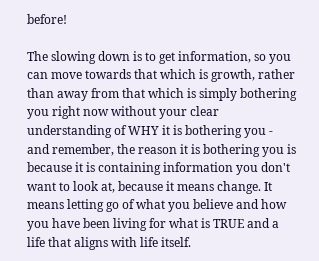before!

The slowing down is to get information, so you can move towards that which is growth, rather than away from that which is simply bothering you right now without your clear understanding of WHY it is bothering you - and remember, the reason it is bothering you is because it is containing information you don't want to look at, because it means change. It means letting go of what you believe and how you have been living for what is TRUE and a life that aligns with life itself.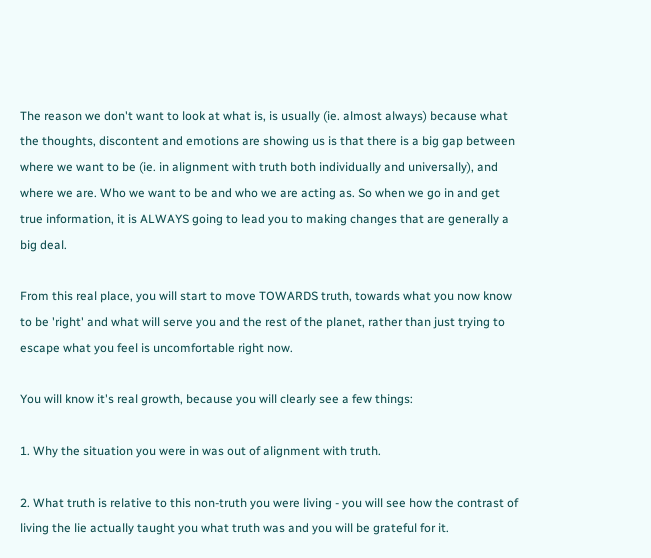The reason we don't want to look at what is, is usually (ie. almost always) because what the thoughts, discontent and emotions are showing us is that there is a big gap between where we want to be (ie. in alignment with truth both individually and universally), and where we are. Who we want to be and who we are acting as. So when we go in and get true information, it is ALWAYS going to lead you to making changes that are generally a big deal.

From this real place, you will start to move TOWARDS truth, towards what you now know to be 'right' and what will serve you and the rest of the planet, rather than just trying to escape what you feel is uncomfortable right now.

You will know it's real growth, because you will clearly see a few things:

1. Why the situation you were in was out of alignment with truth.

2. What truth is relative to this non-truth you were living - you will see how the contrast of living the lie actually taught you what truth was and you will be grateful for it.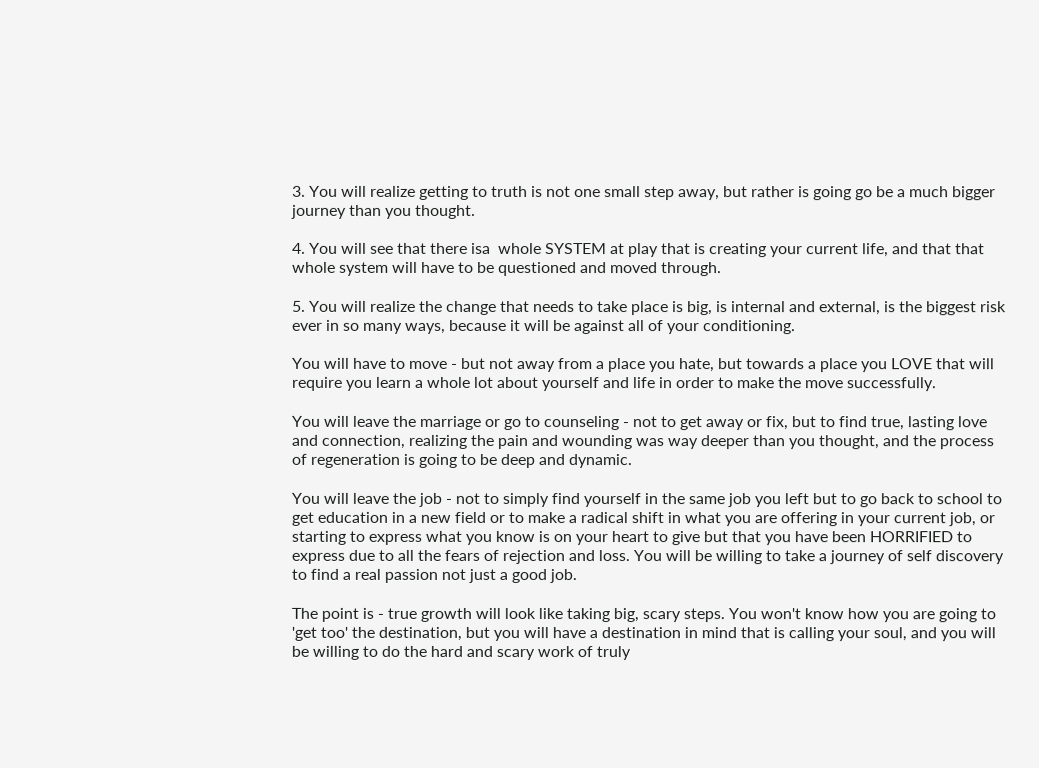3. You will realize getting to truth is not one small step away, but rather is going go be a much bigger journey than you thought.

4. You will see that there isa  whole SYSTEM at play that is creating your current life, and that that whole system will have to be questioned and moved through.

5. You will realize the change that needs to take place is big, is internal and external, is the biggest risk ever in so many ways, because it will be against all of your conditioning.

You will have to move - but not away from a place you hate, but towards a place you LOVE that will require you learn a whole lot about yourself and life in order to make the move successfully.

You will leave the marriage or go to counseling - not to get away or fix, but to find true, lasting love and connection, realizing the pain and wounding was way deeper than you thought, and the process of regeneration is going to be deep and dynamic.

You will leave the job - not to simply find yourself in the same job you left but to go back to school to get education in a new field or to make a radical shift in what you are offering in your current job, or starting to express what you know is on your heart to give but that you have been HORRIFIED to express due to all the fears of rejection and loss. You will be willing to take a journey of self discovery to find a real passion not just a good job.

The point is - true growth will look like taking big, scary steps. You won't know how you are going to 'get too' the destination, but you will have a destination in mind that is calling your soul, and you will be willing to do the hard and scary work of truly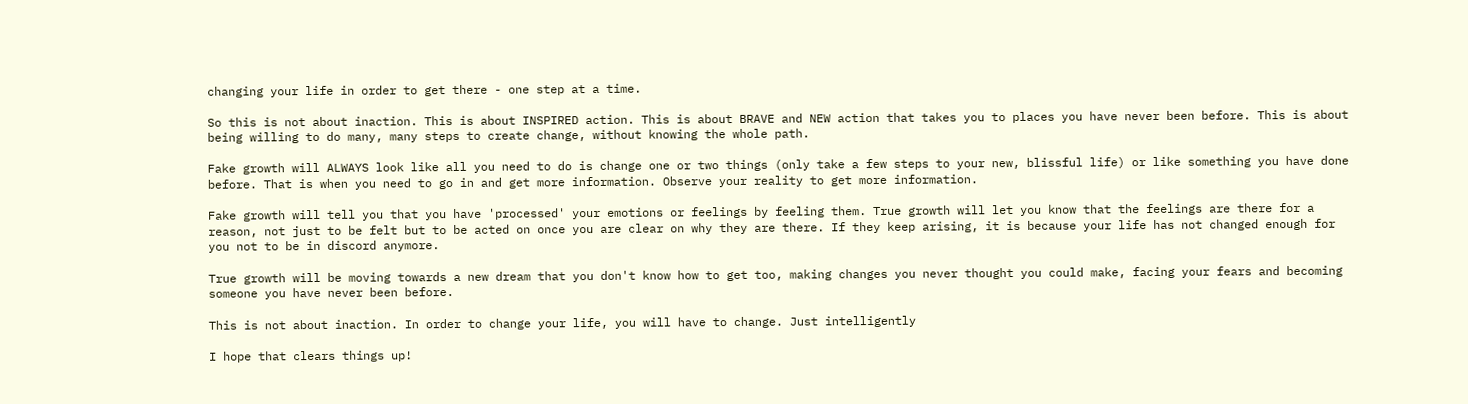changing your life in order to get there - one step at a time.

So this is not about inaction. This is about INSPIRED action. This is about BRAVE and NEW action that takes you to places you have never been before. This is about being willing to do many, many steps to create change, without knowing the whole path.

Fake growth will ALWAYS look like all you need to do is change one or two things (only take a few steps to your new, blissful life) or like something you have done before. That is when you need to go in and get more information. Observe your reality to get more information.

Fake growth will tell you that you have 'processed' your emotions or feelings by feeling them. True growth will let you know that the feelings are there for a reason, not just to be felt but to be acted on once you are clear on why they are there. If they keep arising, it is because your life has not changed enough for you not to be in discord anymore.

True growth will be moving towards a new dream that you don't know how to get too, making changes you never thought you could make, facing your fears and becoming someone you have never been before.

This is not about inaction. In order to change your life, you will have to change. Just intelligently

I hope that clears things up!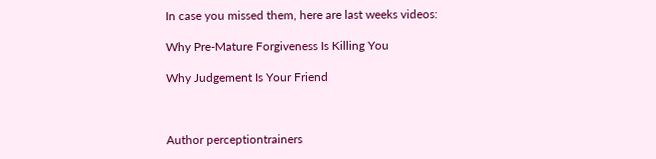In case you missed them, here are last weeks videos:

Why Pre-Mature Forgiveness Is Killing You

Why Judgement Is Your Friend



Author perceptiontrainers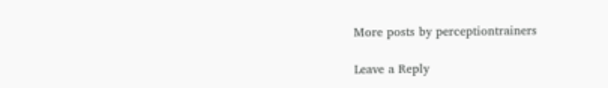More posts by perceptiontrainers

Leave a Reply